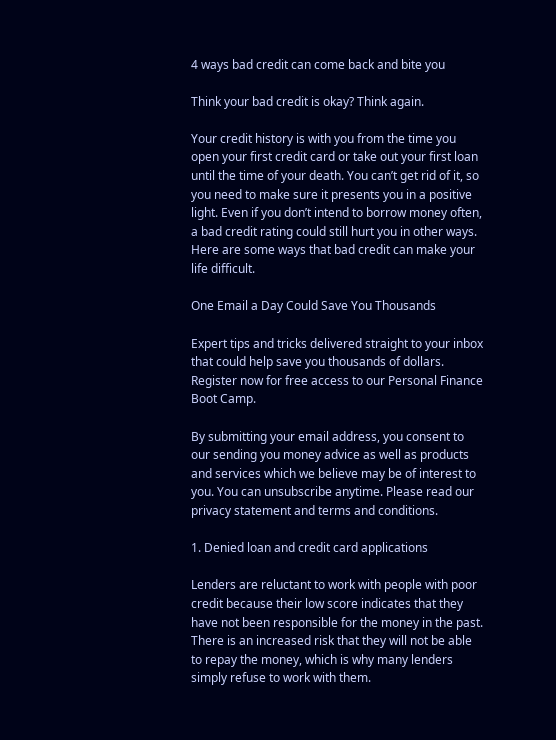4 ways bad credit can come back and bite you

Think your bad credit is okay? Think again.

Your credit history is with you from the time you open your first credit card or take out your first loan until the time of your death. You can’t get rid of it, so you need to make sure it presents you in a positive light. Even if you don’t intend to borrow money often, a bad credit rating could still hurt you in other ways. Here are some ways that bad credit can make your life difficult.

One Email a Day Could Save You Thousands

Expert tips and tricks delivered straight to your inbox that could help save you thousands of dollars. Register now for free access to our Personal Finance Boot Camp.

By submitting your email address, you consent to our sending you money advice as well as products and services which we believe may be of interest to you. You can unsubscribe anytime. Please read our privacy statement and terms and conditions.

1. Denied loan and credit card applications

Lenders are reluctant to work with people with poor credit because their low score indicates that they have not been responsible for the money in the past. There is an increased risk that they will not be able to repay the money, which is why many lenders simply refuse to work with them.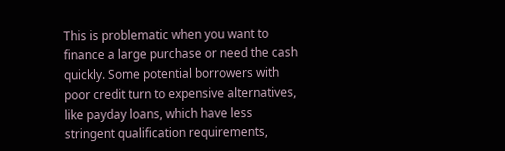This is problematic when you want to finance a large purchase or need the cash quickly. Some potential borrowers with poor credit turn to expensive alternatives, like payday loans, which have less stringent qualification requirements,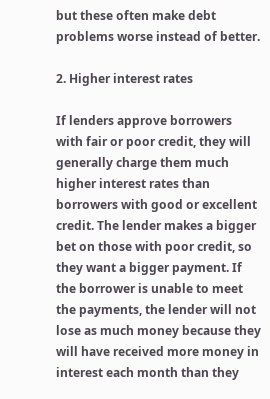but these often make debt problems worse instead of better.

2. Higher interest rates

If lenders approve borrowers with fair or poor credit, they will generally charge them much higher interest rates than borrowers with good or excellent credit. The lender makes a bigger bet on those with poor credit, so they want a bigger payment. If the borrower is unable to meet the payments, the lender will not lose as much money because they will have received more money in interest each month than they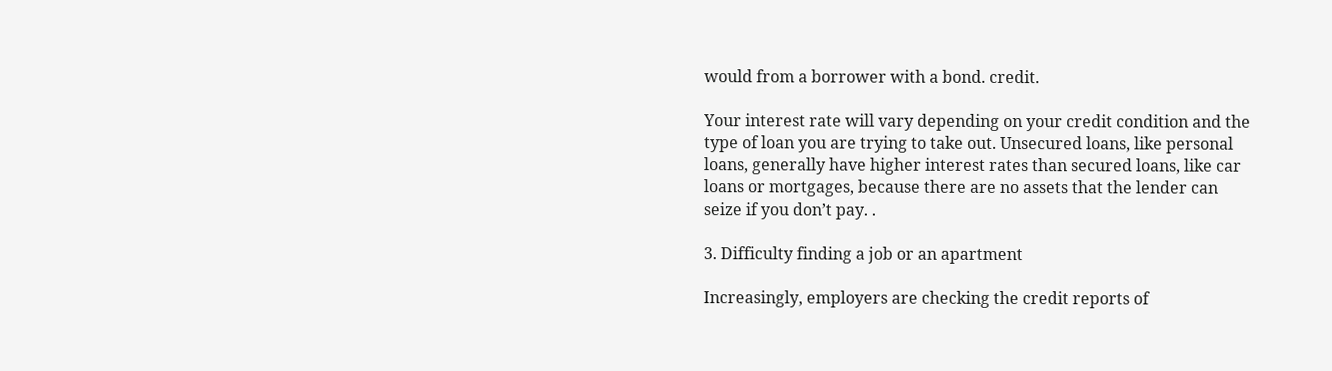would from a borrower with a bond. credit.

Your interest rate will vary depending on your credit condition and the type of loan you are trying to take out. Unsecured loans, like personal loans, generally have higher interest rates than secured loans, like car loans or mortgages, because there are no assets that the lender can seize if you don’t pay. .

3. Difficulty finding a job or an apartment

Increasingly, employers are checking the credit reports of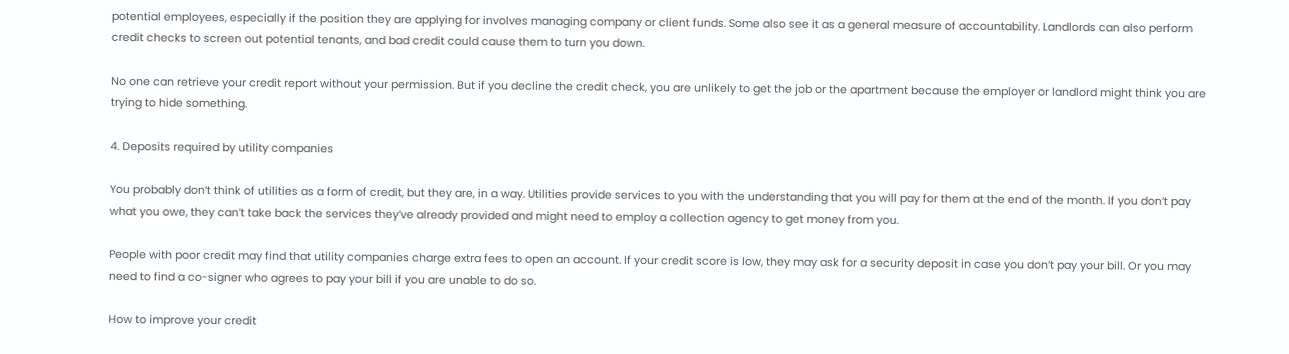potential employees, especially if the position they are applying for involves managing company or client funds. Some also see it as a general measure of accountability. Landlords can also perform credit checks to screen out potential tenants, and bad credit could cause them to turn you down.

No one can retrieve your credit report without your permission. But if you decline the credit check, you are unlikely to get the job or the apartment because the employer or landlord might think you are trying to hide something.

4. Deposits required by utility companies

You probably don’t think of utilities as a form of credit, but they are, in a way. Utilities provide services to you with the understanding that you will pay for them at the end of the month. If you don’t pay what you owe, they can’t take back the services they’ve already provided and might need to employ a collection agency to get money from you.

People with poor credit may find that utility companies charge extra fees to open an account. If your credit score is low, they may ask for a security deposit in case you don’t pay your bill. Or you may need to find a co-signer who agrees to pay your bill if you are unable to do so.

How to improve your credit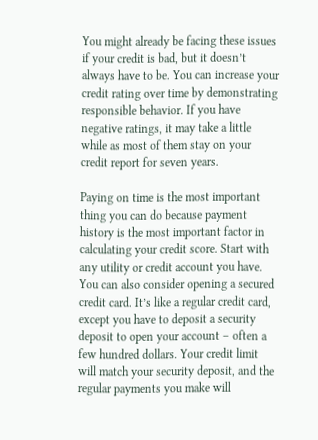You might already be facing these issues if your credit is bad, but it doesn’t always have to be. You can increase your credit rating over time by demonstrating responsible behavior. If you have negative ratings, it may take a little while as most of them stay on your credit report for seven years.

Paying on time is the most important thing you can do because payment history is the most important factor in calculating your credit score. Start with any utility or credit account you have. You can also consider opening a secured credit card. It’s like a regular credit card, except you have to deposit a security deposit to open your account – often a few hundred dollars. Your credit limit will match your security deposit, and the regular payments you make will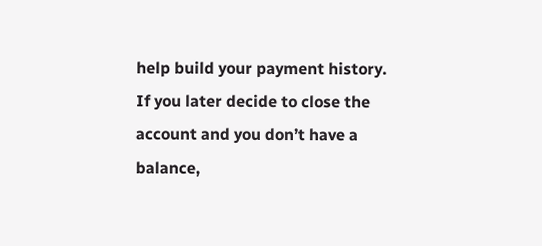help build your payment history. If you later decide to close the account and you don’t have a balance,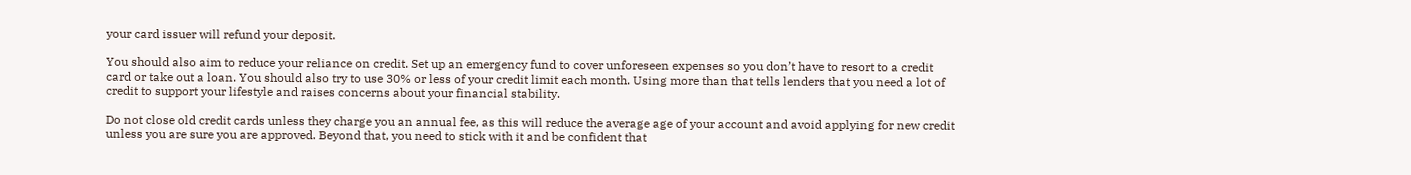your card issuer will refund your deposit.

You should also aim to reduce your reliance on credit. Set up an emergency fund to cover unforeseen expenses so you don’t have to resort to a credit card or take out a loan. You should also try to use 30% or less of your credit limit each month. Using more than that tells lenders that you need a lot of credit to support your lifestyle and raises concerns about your financial stability.

Do not close old credit cards unless they charge you an annual fee, as this will reduce the average age of your account and avoid applying for new credit unless you are sure you are approved. Beyond that, you need to stick with it and be confident that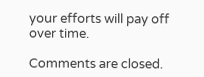your efforts will pay off over time.

Comments are closed.